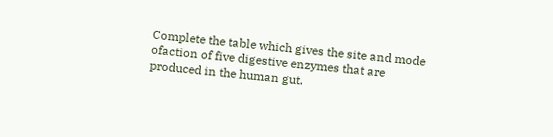Complete the table which gives the site and mode ofaction of five digestive enzymes that are produced in the human gut.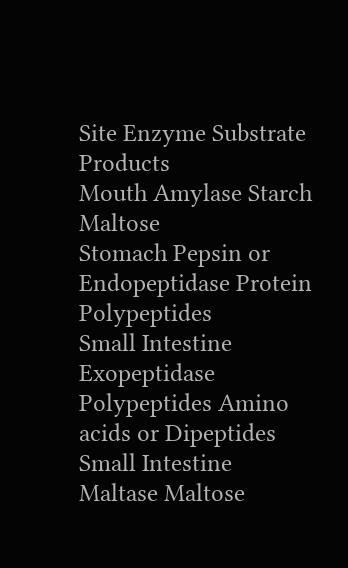Site Enzyme Substrate Products
Mouth Amylase Starch Maltose
Stomach Pepsin or Endopeptidase Protein Polypeptides
Small Intestine Exopeptidase Polypeptides Amino acids or Dipeptides
Small Intestine Maltase Maltose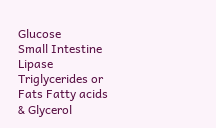Glucose
Small Intestine Lipase Triglycerides or Fats Fatty acids & Glycerol